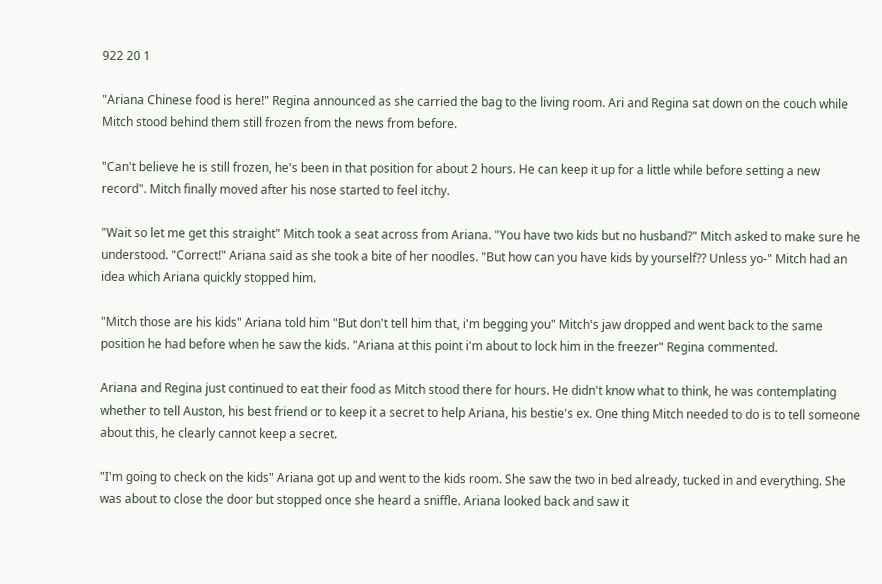922 20 1

"Ariana Chinese food is here!" Regina announced as she carried the bag to the living room. Ari and Regina sat down on the couch while Mitch stood behind them still frozen from the news from before.

"Can't believe he is still frozen, he's been in that position for about 2 hours. He can keep it up for a little while before setting a new record". Mitch finally moved after his nose started to feel itchy.

"Wait so let me get this straight" Mitch took a seat across from Ariana. "You have two kids but no husband?" Mitch asked to make sure he understood. "Correct!" Ariana said as she took a bite of her noodles. "But how can you have kids by yourself?? Unless yo-" Mitch had an idea which Ariana quickly stopped him.

"Mitch those are his kids" Ariana told him "But don't tell him that, i'm begging you" Mitch's jaw dropped and went back to the same position he had before when he saw the kids. "Ariana at this point i'm about to lock him in the freezer" Regina commented.

Ariana and Regina just continued to eat their food as Mitch stood there for hours. He didn't know what to think, he was contemplating whether to tell Auston, his best friend or to keep it a secret to help Ariana, his bestie's ex. One thing Mitch needed to do is to tell someone about this, he clearly cannot keep a secret.

"I'm going to check on the kids" Ariana got up and went to the kids room. She saw the two in bed already, tucked in and everything. She was about to close the door but stopped once she heard a sniffle. Ariana looked back and saw it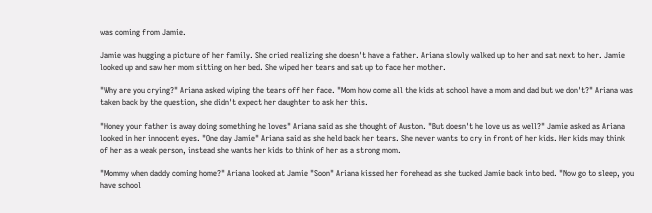was coming from Jamie.

Jamie was hugging a picture of her family. She cried realizing she doesn't have a father. Ariana slowly walked up to her and sat next to her. Jamie looked up and saw her mom sitting on her bed. She wiped her tears and sat up to face her mother.

"Why are you crying?" Ariana asked wiping the tears off her face. "Mom how come all the kids at school have a mom and dad but we don't?" Ariana was taken back by the question, she didn't expect her daughter to ask her this.

"Honey your father is away doing something he loves" Ariana said as she thought of Auston. "But doesn't he love us as well?" Jamie asked as Ariana looked in her innocent eyes. "One day Jamie" Ariana said as she held back her tears. She never wants to cry in front of her kids. Her kids may think of her as a weak person, instead she wants her kids to think of her as a strong mom.

"Mommy when daddy coming home?" Ariana looked at Jamie "Soon" Ariana kissed her forehead as she tucked Jamie back into bed. "Now go to sleep, you have school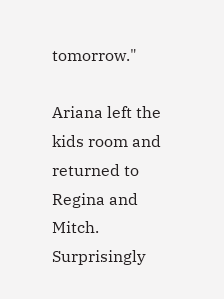tomorrow."

Ariana left the kids room and returned to Regina and Mitch. Surprisingly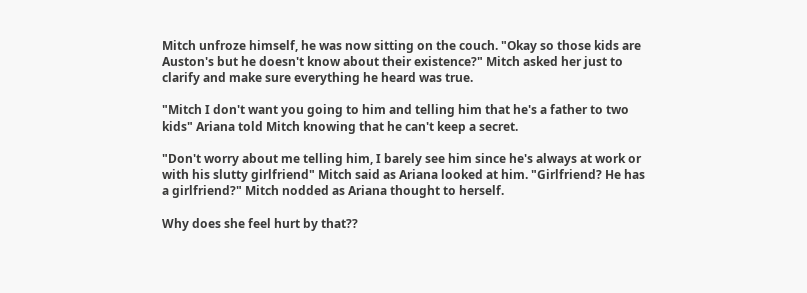Mitch unfroze himself, he was now sitting on the couch. "Okay so those kids are Auston's but he doesn't know about their existence?" Mitch asked her just to clarify and make sure everything he heard was true.

"Mitch I don't want you going to him and telling him that he's a father to two kids" Ariana told Mitch knowing that he can't keep a secret.

"Don't worry about me telling him, I barely see him since he's always at work or with his slutty girlfriend" Mitch said as Ariana looked at him. "Girlfriend? He has a girlfriend?" Mitch nodded as Ariana thought to herself.

Why does she feel hurt by that??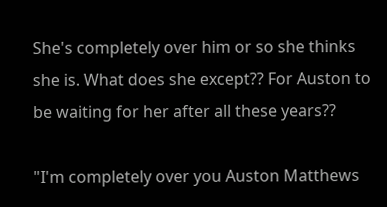She's completely over him or so she thinks she is. What does she except?? For Auston to be waiting for her after all these years??

"I'm completely over you Auston Matthews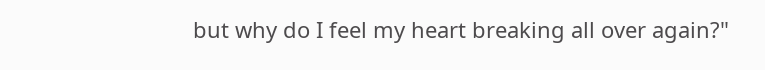but why do I feel my heart breaking all over again?"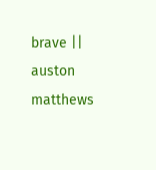brave || auston matthews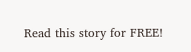Read this story for FREE!